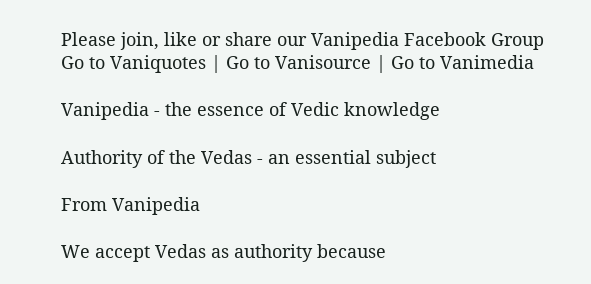Please join, like or share our Vanipedia Facebook Group
Go to Vaniquotes | Go to Vanisource | Go to Vanimedia

Vanipedia - the essence of Vedic knowledge

Authority of the Vedas - an essential subject

From Vanipedia

We accept Vedas as authority because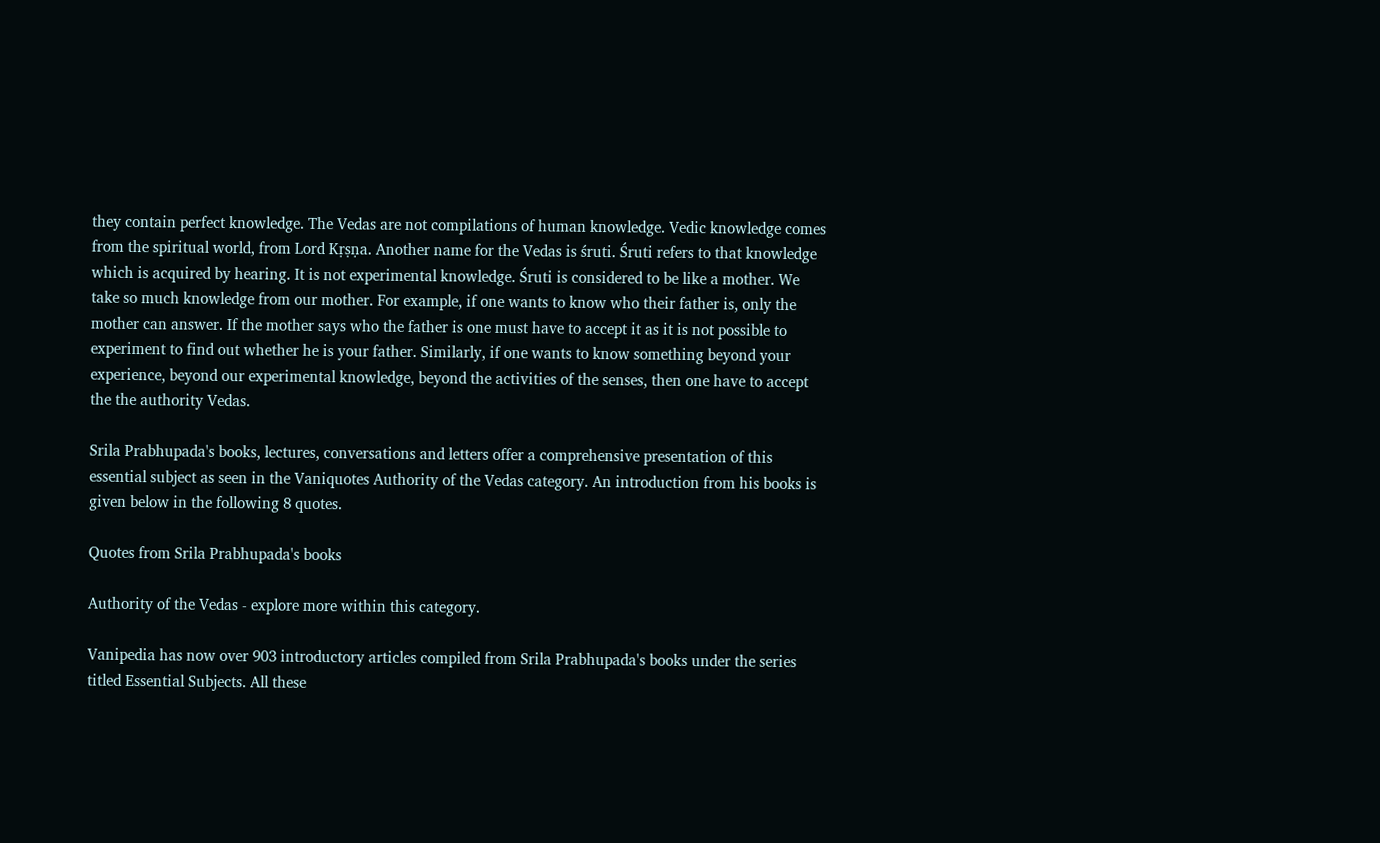they contain perfect knowledge. The Vedas are not compilations of human knowledge. Vedic knowledge comes from the spiritual world, from Lord Kṛṣṇa. Another name for the Vedas is śruti. Śruti refers to that knowledge which is acquired by hearing. It is not experimental knowledge. Śruti is considered to be like a mother. We take so much knowledge from our mother. For example, if one wants to know who their father is, only the mother can answer. If the mother says who the father is one must have to accept it as it is not possible to experiment to find out whether he is your father. Similarly, if one wants to know something beyond your experience, beyond our experimental knowledge, beyond the activities of the senses, then one have to accept the the authority Vedas.

Srila Prabhupada's books, lectures, conversations and letters offer a comprehensive presentation of this essential subject as seen in the Vaniquotes Authority of the Vedas category. An introduction from his books is given below in the following 8 quotes.

Quotes from Srila Prabhupada's books

Authority of the Vedas - explore more within this category.

Vanipedia has now over 903 introductory articles compiled from Srila Prabhupada's books under the series titled Essential Subjects. All these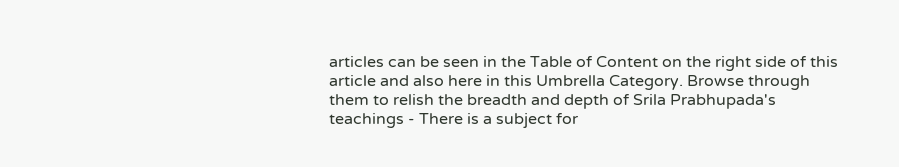articles can be seen in the Table of Content on the right side of this article and also here in this Umbrella Category. Browse through them to relish the breadth and depth of Srila Prabhupada's teachings - There is a subject for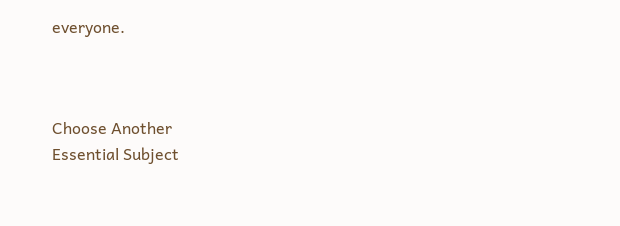everyone.



Choose Another
Essential Subject